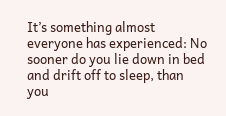It’s something almost everyone has experienced: No sooner do you lie down in bed and drift off to sleep, than you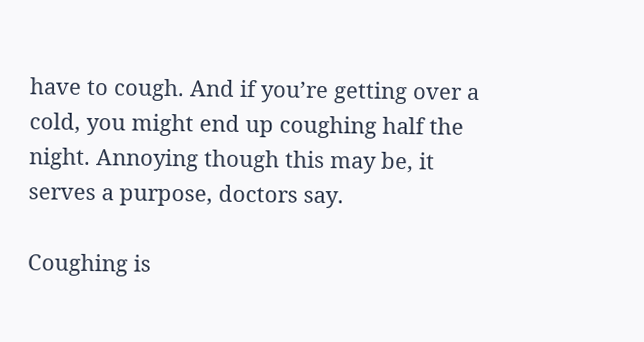have to cough. And if you’re getting over a cold, you might end up coughing half the night. Annoying though this may be, it serves a purpose, doctors say.

Coughing is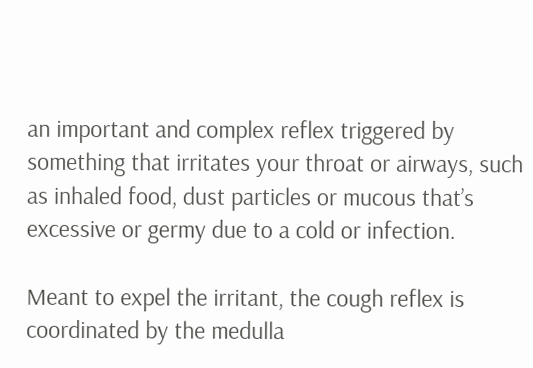an important and complex reflex triggered by something that irritates your throat or airways, such as inhaled food, dust particles or mucous that’s excessive or germy due to a cold or infection.

Meant to expel the irritant, the cough reflex is coordinated by the medulla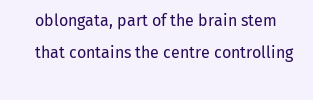oblongata, part of the brain stem that contains the centre controlling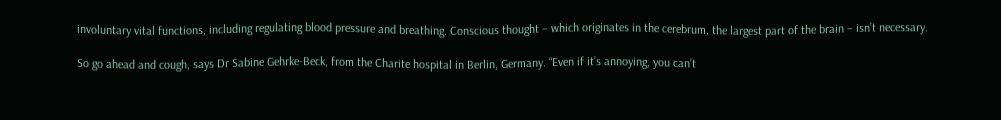involuntary vital functions, including regulating blood pressure and breathing. Conscious thought – which originates in the cerebrum, the largest part of the brain – isn’t necessary.

So go ahead and cough, says Dr Sabine Gehrke-Beck, from the Charite hospital in Berlin, Germany. “Even if it’s annoying, you can’t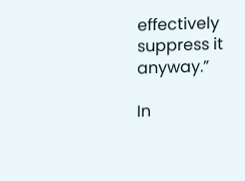effectively suppress it anyway.”

In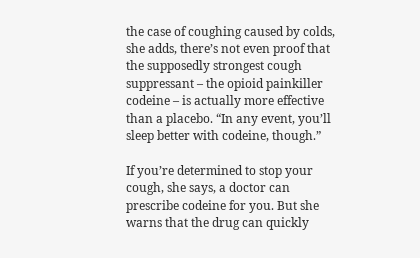the case of coughing caused by colds, she adds, there’s not even proof that the supposedly strongest cough suppressant – the opioid painkiller codeine – is actually more effective than a placebo. “In any event, you’ll sleep better with codeine, though.”

If you’re determined to stop your cough, she says, a doctor can prescribe codeine for you. But she warns that the drug can quickly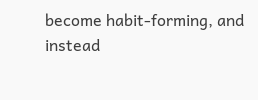become habit-forming, and instead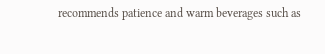recommends patience and warm beverages such as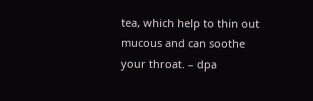tea, which help to thin out mucous and can soothe your throat. – dpa